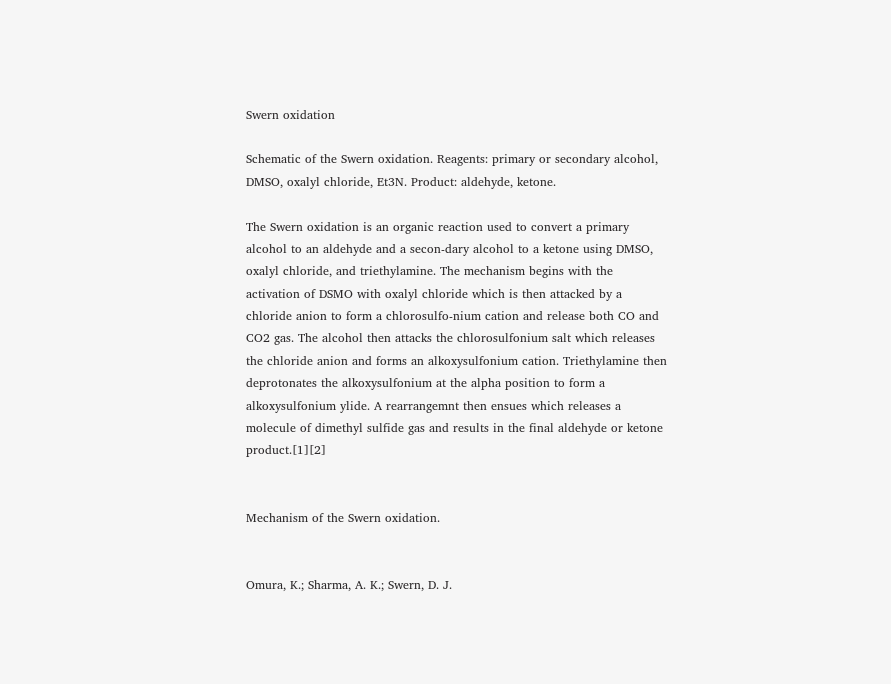Swern oxidation

Schematic of the Swern oxidation. Reagents: primary or secondary alcohol, DMSO, oxalyl chloride, Et3N. Product: aldehyde, ketone.

The Swern oxidation is an organic reaction used to convert a primary alcohol to an aldehyde and a secon-dary alcohol to a ketone using DMSO, oxalyl chloride, and triethylamine. The mechanism begins with the activation of DSMO with oxalyl chloride which is then attacked by a chloride anion to form a chlorosulfo-nium cation and release both CO and CO2 gas. The alcohol then attacks the chlorosulfonium salt which releases the chloride anion and forms an alkoxysulfonium cation. Triethylamine then deprotonates the alkoxysulfonium at the alpha position to form a alkoxysulfonium ylide. A rearrangemnt then ensues which releases a molecule of dimethyl sulfide gas and results in the final aldehyde or ketone product.[1][2]


Mechanism of the Swern oxidation.


Omura, K.; Sharma, A. K.; Swern, D. J.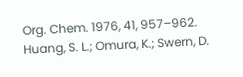Org. Chem. 1976, 41, 957–962.
Huang, S. L.; Omura, K.; Swern, D.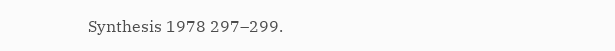Synthesis 1978 297–299.